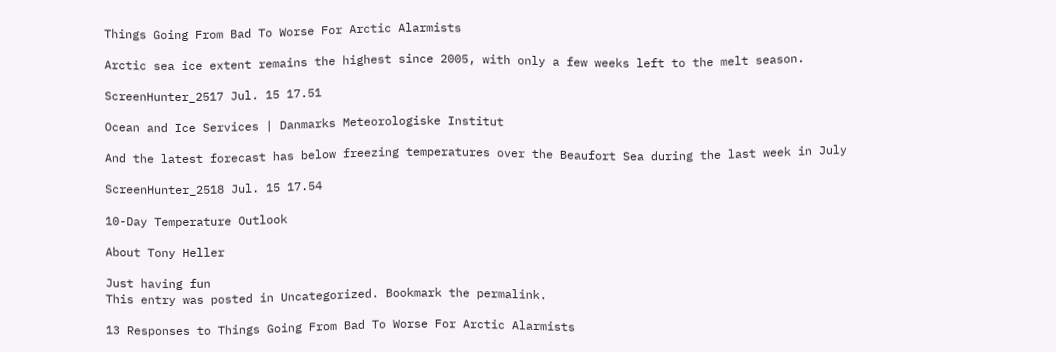Things Going From Bad To Worse For Arctic Alarmists

Arctic sea ice extent remains the highest since 2005, with only a few weeks left to the melt season.

ScreenHunter_2517 Jul. 15 17.51

Ocean and Ice Services | Danmarks Meteorologiske Institut

And the latest forecast has below freezing temperatures over the Beaufort Sea during the last week in July

ScreenHunter_2518 Jul. 15 17.54

10-Day Temperature Outlook

About Tony Heller

Just having fun
This entry was posted in Uncategorized. Bookmark the permalink.

13 Responses to Things Going From Bad To Worse For Arctic Alarmists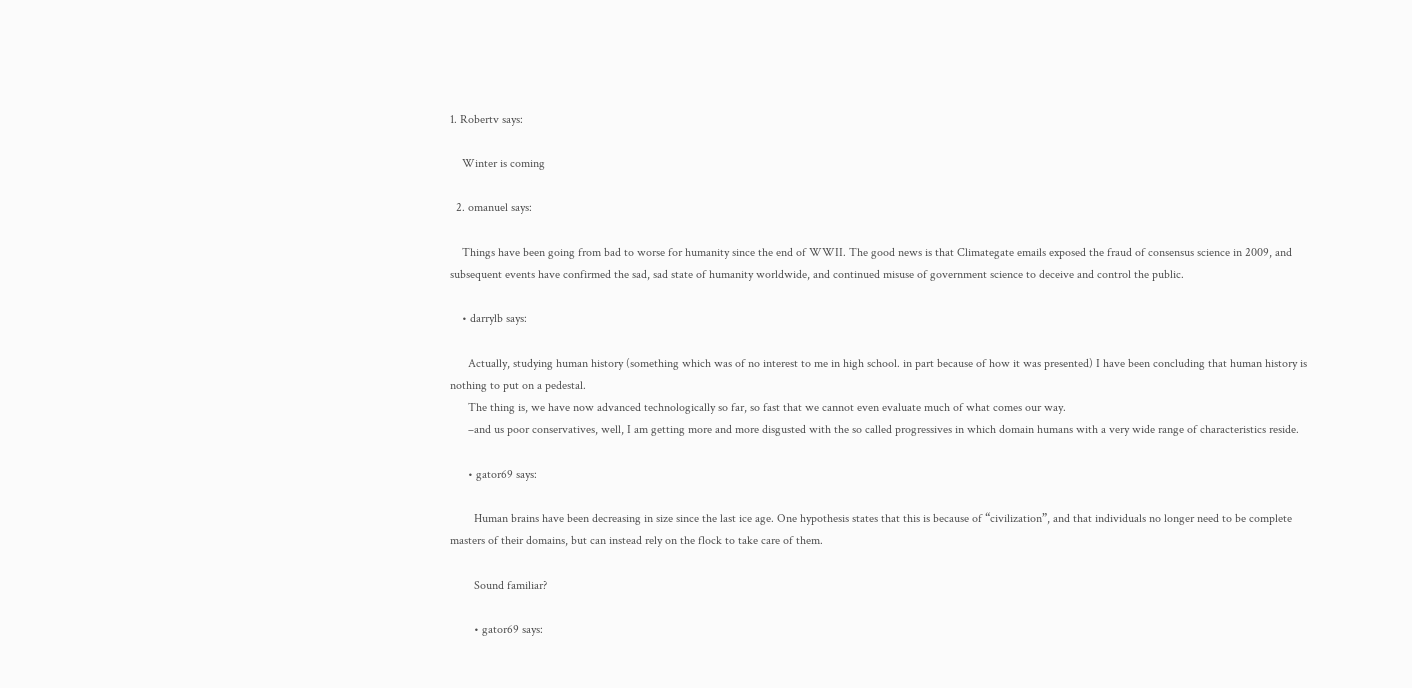1. Robertv says:

    Winter is coming

  2. omanuel says:

    Things have been going from bad to worse for humanity since the end of WWII. The good news is that Climategate emails exposed the fraud of consensus science in 2009, and subsequent events have confirmed the sad, sad state of humanity worldwide, and continued misuse of government science to deceive and control the public.

    • darrylb says:

      Actually, studying human history (something which was of no interest to me in high school. in part because of how it was presented) I have been concluding that human history is nothing to put on a pedestal.
      The thing is, we have now advanced technologically so far, so fast that we cannot even evaluate much of what comes our way.
      –and us poor conservatives, well, I am getting more and more disgusted with the so called progressives in which domain humans with a very wide range of characteristics reside.

      • gator69 says:

        Human brains have been decreasing in size since the last ice age. One hypothesis states that this is because of “civilization”, and that individuals no longer need to be complete masters of their domains, but can instead rely on the flock to take care of them.

        Sound familiar?

        • gator69 says: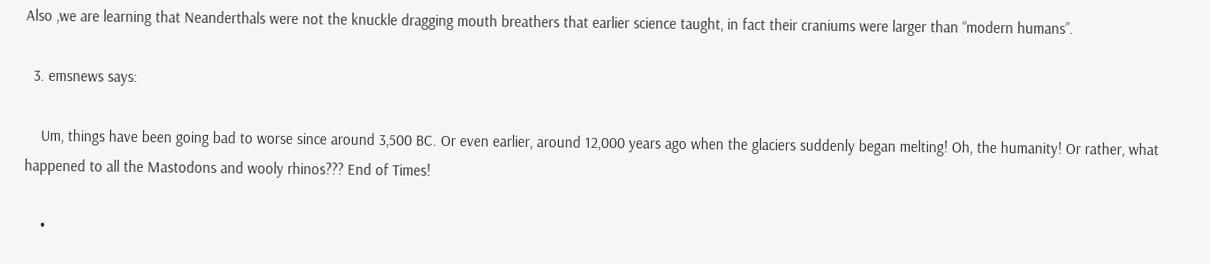Also ,we are learning that Neanderthals were not the knuckle dragging mouth breathers that earlier science taught, in fact their craniums were larger than “modern humans”.

  3. emsnews says:

    Um, things have been going bad to worse since around 3,500 BC. Or even earlier, around 12,000 years ago when the glaciers suddenly began melting! Oh, the humanity! Or rather, what happened to all the Mastodons and wooly rhinos??? End of Times!

    •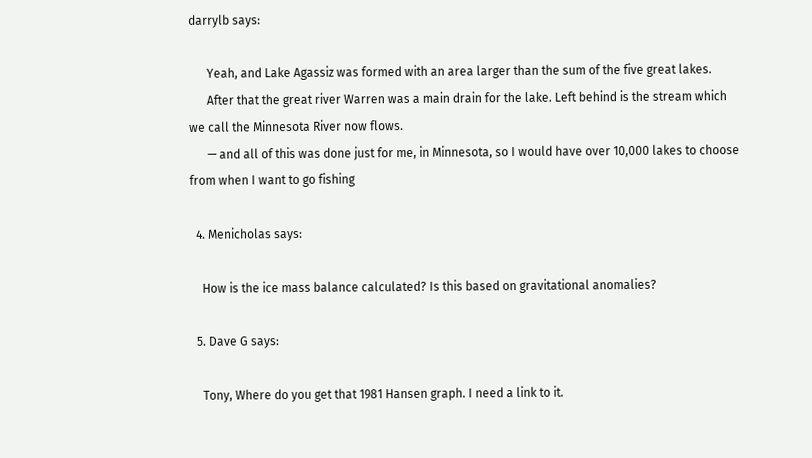darrylb says:

      Yeah, and Lake Agassiz was formed with an area larger than the sum of the five great lakes.
      After that the great river Warren was a main drain for the lake. Left behind is the stream which we call the Minnesota River now flows.
      — and all of this was done just for me, in Minnesota, so I would have over 10,000 lakes to choose from when I want to go fishing

  4. Menicholas says:

    How is the ice mass balance calculated? Is this based on gravitational anomalies?

  5. Dave G says:

    Tony, Where do you get that 1981 Hansen graph. I need a link to it.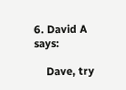6. David A says:

    Dave, try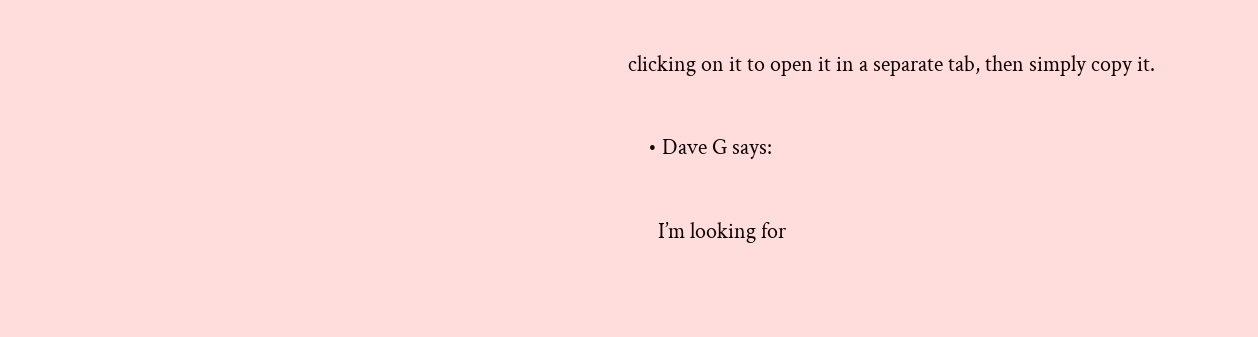clicking on it to open it in a separate tab, then simply copy it.

    • Dave G says:

      I’m looking for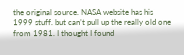the original source. NASA website has his 1999 stuff. but can’t pull up the really old one from 1981. I thought I found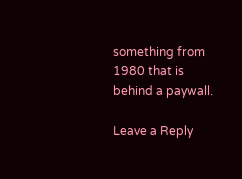something from 1980 that is behind a paywall.

Leave a Reply